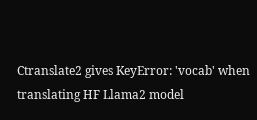Ctranslate2 gives KeyError: 'vocab' when translating HF Llama2 model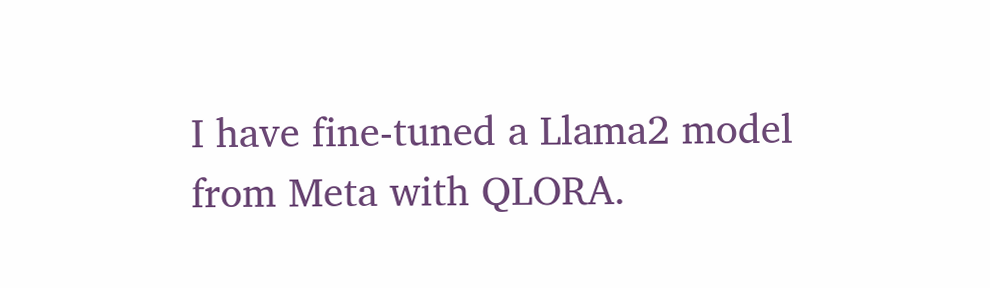I have fine-tuned a Llama2 model from Meta with QLORA.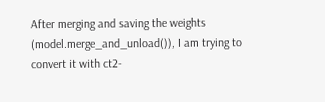After merging and saving the weights (model.merge_and_unload()), I am trying to convert it with ct2-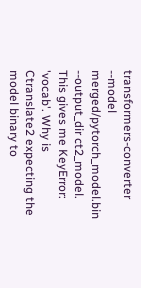transformers-converter --model merged/pytorch_model.bin --output_dir ct2_model. This gives me KeyError: 'vocab'. Why is Ctranslate2 expecting the model binary to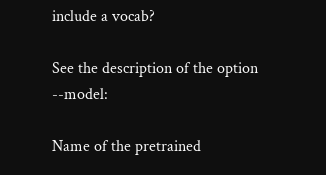include a vocab?

See the description of the option --model:

Name of the pretrained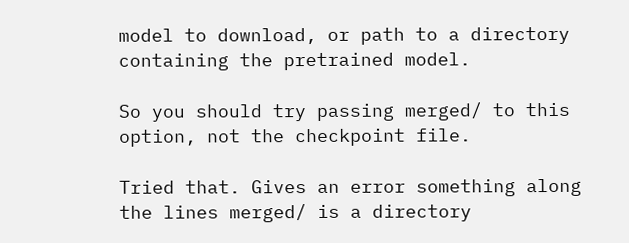model to download, or path to a directory containing the pretrained model.

So you should try passing merged/ to this option, not the checkpoint file.

Tried that. Gives an error something along the lines merged/ is a directory